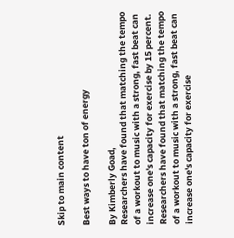Skip to main content

Best ways to have ton of energy

By Kimberly Goad,
Researchers have found that matching the tempo of a workout to music with a strong, fast beat can increase one's capacity for exercise by 15 percent.
Researchers have found that matching the tempo of a workout to music with a strong, fast beat can increase one's capacity for exercise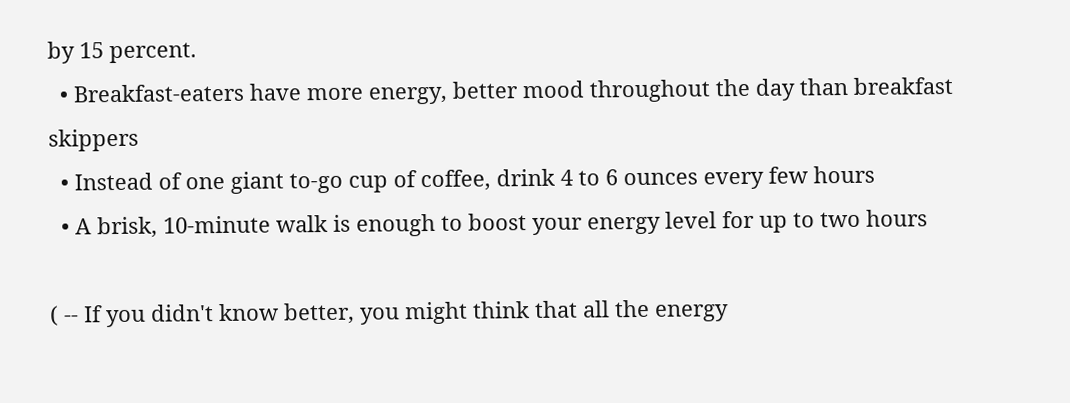by 15 percent.
  • Breakfast-eaters have more energy, better mood throughout the day than breakfast skippers
  • Instead of one giant to-go cup of coffee, drink 4 to 6 ounces every few hours
  • A brisk, 10-minute walk is enough to boost your energy level for up to two hours

( -- If you didn't know better, you might think that all the energy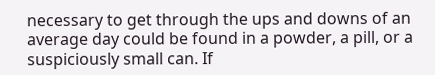necessary to get through the ups and downs of an average day could be found in a powder, a pill, or a suspiciously small can. If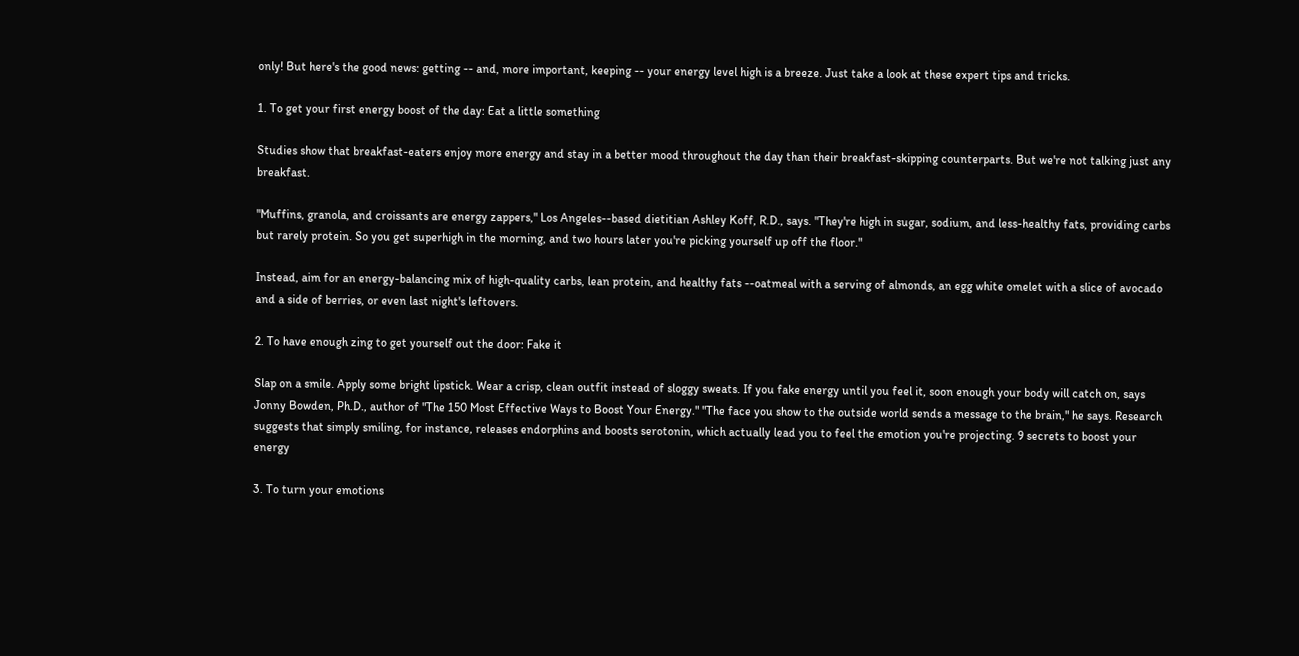only! But here's the good news: getting -- and, more important, keeping -- your energy level high is a breeze. Just take a look at these expert tips and tricks.

1. To get your first energy boost of the day: Eat a little something

Studies show that breakfast-eaters enjoy more energy and stay in a better mood throughout the day than their breakfast-skipping counterparts. But we're not talking just any breakfast.

"Muffins, granola, and croissants are energy zappers," Los Angeles--based dietitian Ashley Koff, R.D., says. "They're high in sugar, sodium, and less-healthy fats, providing carbs but rarely protein. So you get superhigh in the morning, and two hours later you're picking yourself up off the floor."

Instead, aim for an energy-balancing mix of high-quality carbs, lean protein, and healthy fats --oatmeal with a serving of almonds, an egg white omelet with a slice of avocado and a side of berries, or even last night's leftovers.

2. To have enough zing to get yourself out the door: Fake it

Slap on a smile. Apply some bright lipstick. Wear a crisp, clean outfit instead of sloggy sweats. If you fake energy until you feel it, soon enough your body will catch on, says Jonny Bowden, Ph.D., author of "The 150 Most Effective Ways to Boost Your Energy." "The face you show to the outside world sends a message to the brain," he says. Research suggests that simply smiling, for instance, releases endorphins and boosts serotonin, which actually lead you to feel the emotion you're projecting. 9 secrets to boost your energy

3. To turn your emotions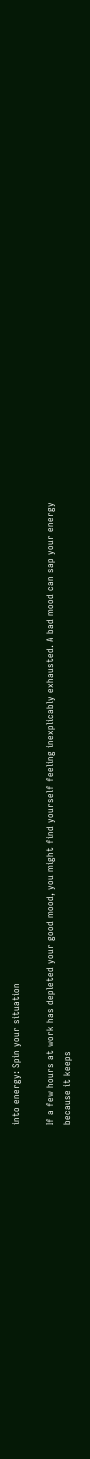into energy: Spin your situation

If a few hours at work has depleted your good mood, you might find yourself feeling inexplicably exhausted. A bad mood can sap your energy because it keeps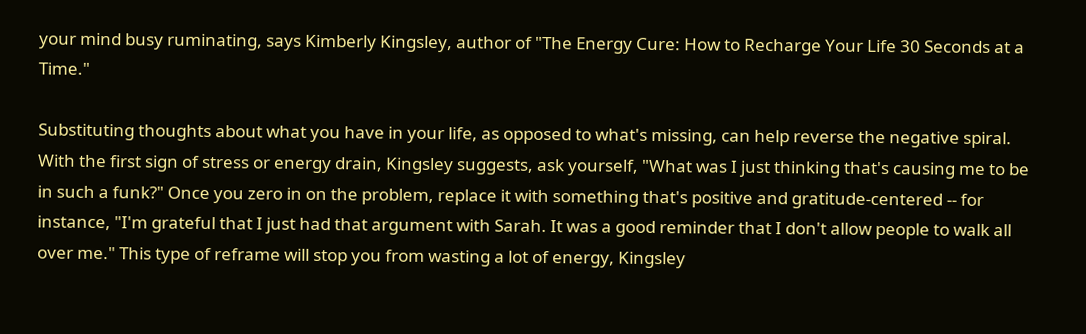your mind busy ruminating, says Kimberly Kingsley, author of "The Energy Cure: How to Recharge Your Life 30 Seconds at a Time."

Substituting thoughts about what you have in your life, as opposed to what's missing, can help reverse the negative spiral. With the first sign of stress or energy drain, Kingsley suggests, ask yourself, "What was I just thinking that's causing me to be in such a funk?" Once you zero in on the problem, replace it with something that's positive and gratitude-centered -- for instance, "I'm grateful that I just had that argument with Sarah. It was a good reminder that I don't allow people to walk all over me." This type of reframe will stop you from wasting a lot of energy, Kingsley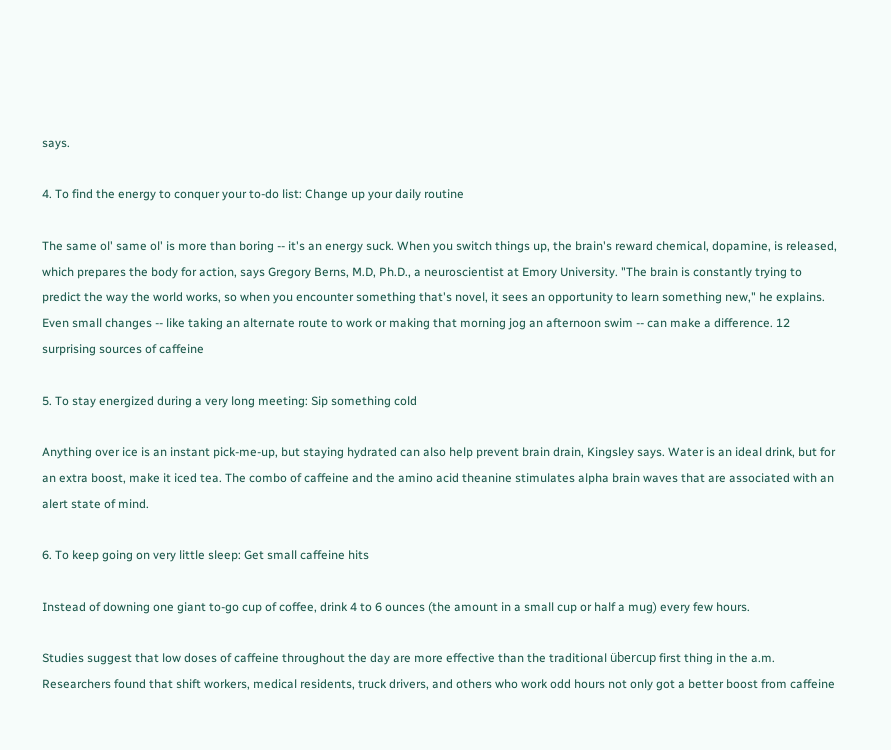says.

4. To find the energy to conquer your to-do list: Change up your daily routine

The same ol' same ol' is more than boring -- it's an energy suck. When you switch things up, the brain's reward chemical, dopamine, is released, which prepares the body for action, says Gregory Berns, M.D, Ph.D., a neuroscientist at Emory University. "The brain is constantly trying to predict the way the world works, so when you encounter something that's novel, it sees an opportunity to learn something new," he explains. Even small changes -- like taking an alternate route to work or making that morning jog an afternoon swim -- can make a difference. 12 surprising sources of caffeine

5. To stay energized during a very long meeting: Sip something cold

Anything over ice is an instant pick-me-up, but staying hydrated can also help prevent brain drain, Kingsley says. Water is an ideal drink, but for an extra boost, make it iced tea. The combo of caffeine and the amino acid theanine stimulates alpha brain waves that are associated with an alert state of mind.

6. To keep going on very little sleep: Get small caffeine hits

Instead of downing one giant to-go cup of coffee, drink 4 to 6 ounces (the amount in a small cup or half a mug) every few hours.

Studies suggest that low doses of caffeine throughout the day are more effective than the traditional übercup first thing in the a.m. Researchers found that shift workers, medical residents, truck drivers, and others who work odd hours not only got a better boost from caffeine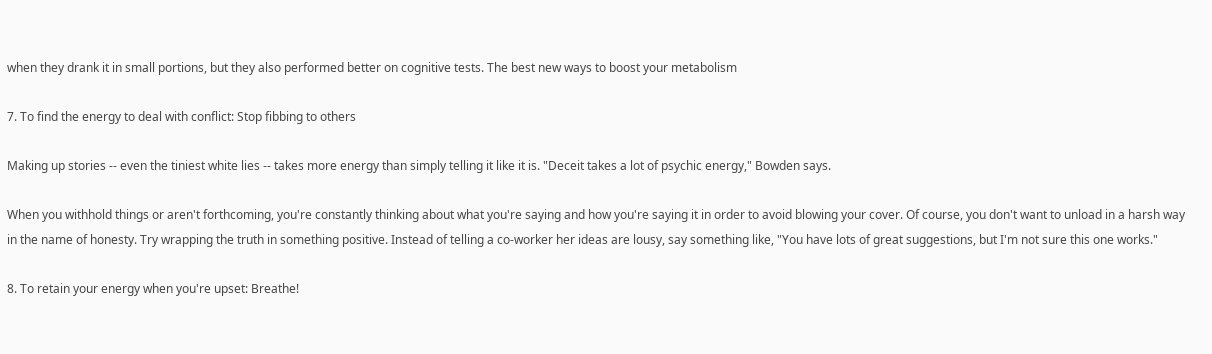when they drank it in small portions, but they also performed better on cognitive tests. The best new ways to boost your metabolism

7. To find the energy to deal with conflict: Stop fibbing to others

Making up stories -- even the tiniest white lies -- takes more energy than simply telling it like it is. "Deceit takes a lot of psychic energy," Bowden says.

When you withhold things or aren't forthcoming, you're constantly thinking about what you're saying and how you're saying it in order to avoid blowing your cover. Of course, you don't want to unload in a harsh way in the name of honesty. Try wrapping the truth in something positive. Instead of telling a co-worker her ideas are lousy, say something like, "You have lots of great suggestions, but I'm not sure this one works."

8. To retain your energy when you're upset: Breathe!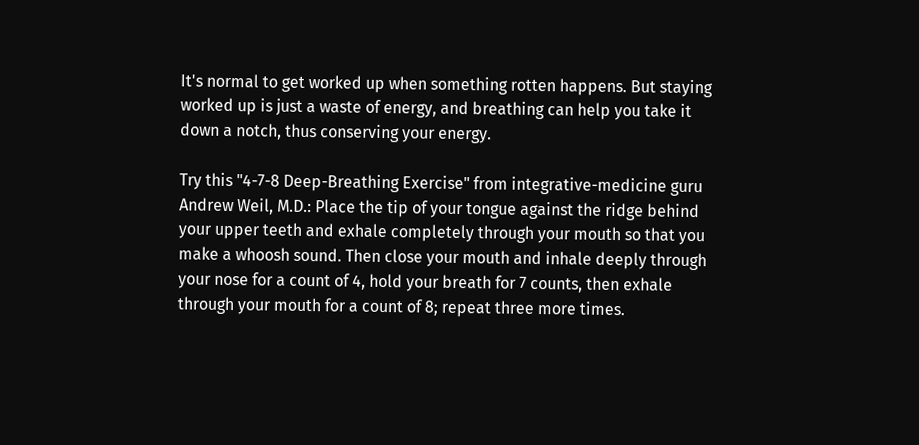It's normal to get worked up when something rotten happens. But staying worked up is just a waste of energy, and breathing can help you take it down a notch, thus conserving your energy.

Try this "4-7-8 Deep-Breathing Exercise" from integrative-medicine guru Andrew Weil, M.D.: Place the tip of your tongue against the ridge behind your upper teeth and exhale completely through your mouth so that you make a whoosh sound. Then close your mouth and inhale deeply through your nose for a count of 4, hold your breath for 7 counts, then exhale through your mouth for a count of 8; repeat three more times.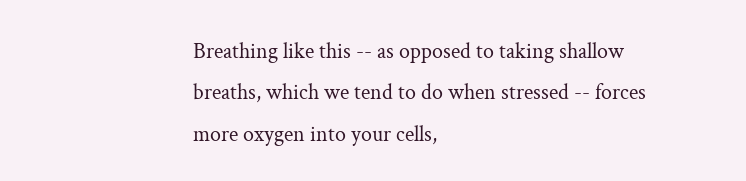Breathing like this -- as opposed to taking shallow breaths, which we tend to do when stressed -- forces more oxygen into your cells,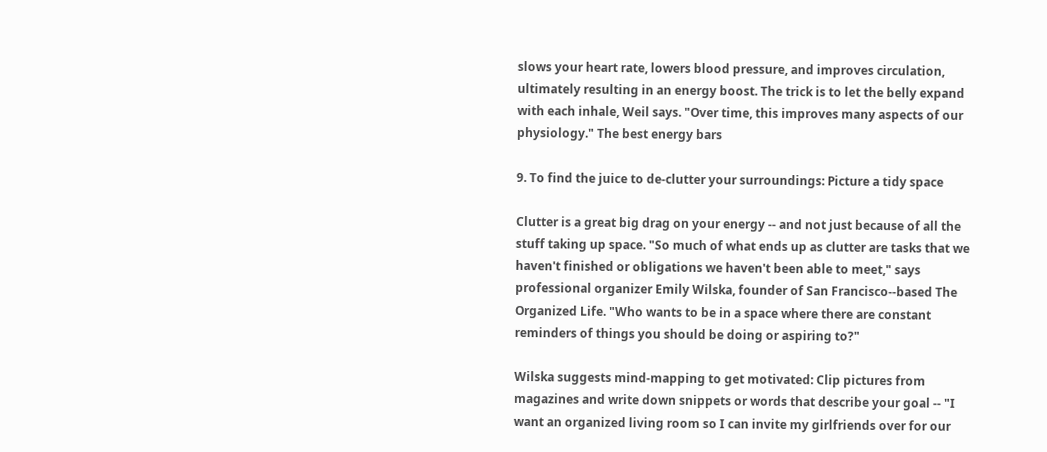slows your heart rate, lowers blood pressure, and improves circulation, ultimately resulting in an energy boost. The trick is to let the belly expand with each inhale, Weil says. "Over time, this improves many aspects of our physiology." The best energy bars

9. To find the juice to de-clutter your surroundings: Picture a tidy space

Clutter is a great big drag on your energy -- and not just because of all the stuff taking up space. "So much of what ends up as clutter are tasks that we haven't finished or obligations we haven't been able to meet," says professional organizer Emily Wilska, founder of San Francisco--based The Organized Life. "Who wants to be in a space where there are constant reminders of things you should be doing or aspiring to?"

Wilska suggests mind-mapping to get motivated: Clip pictures from magazines and write down snippets or words that describe your goal -- "I want an organized living room so I can invite my girlfriends over for our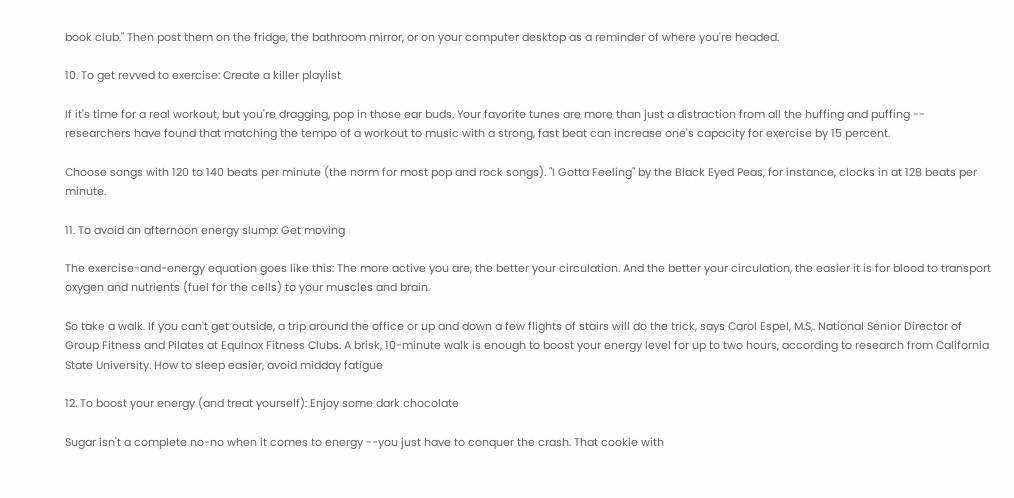book club." Then post them on the fridge, the bathroom mirror, or on your computer desktop as a reminder of where you're headed.

10. To get revved to exercise: Create a killer playlist

If it's time for a real workout, but you're dragging, pop in those ear buds. Your favorite tunes are more than just a distraction from all the huffing and puffing -- researchers have found that matching the tempo of a workout to music with a strong, fast beat can increase one's capacity for exercise by 15 percent.

Choose songs with 120 to 140 beats per minute (the norm for most pop and rock songs). "I Gotta Feeling" by the Black Eyed Peas, for instance, clocks in at 128 beats per minute.

11. To avoid an afternoon energy slump: Get moving

The exercise-and-energy equation goes like this: The more active you are, the better your circulation. And the better your circulation, the easier it is for blood to transport oxygen and nutrients (fuel for the cells) to your muscles and brain.

So take a walk. If you can't get outside, a trip around the office or up and down a few flights of stairs will do the trick, says Carol Espel, M.S,. National Senior Director of Group Fitness and Pilates at Equinox Fitness Clubs. A brisk, 10-minute walk is enough to boost your energy level for up to two hours, according to research from California State University. How to sleep easier, avoid midday fatigue

12. To boost your energy (and treat yourself): Enjoy some dark chocolate

Sugar isn't a complete no-no when it comes to energy --you just have to conquer the crash. That cookie with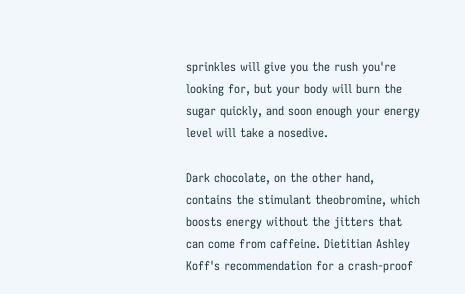sprinkles will give you the rush you're looking for, but your body will burn the sugar quickly, and soon enough your energy level will take a nosedive.

Dark chocolate, on the other hand, contains the stimulant theobromine, which boosts energy without the jitters that can come from caffeine. Dietitian Ashley Koff's recommendation for a crash-proof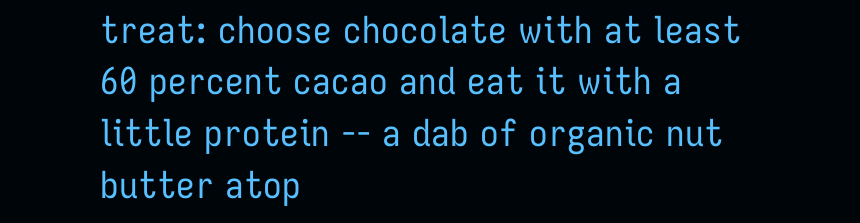treat: choose chocolate with at least 60 percent cacao and eat it with a little protein -- a dab of organic nut butter atop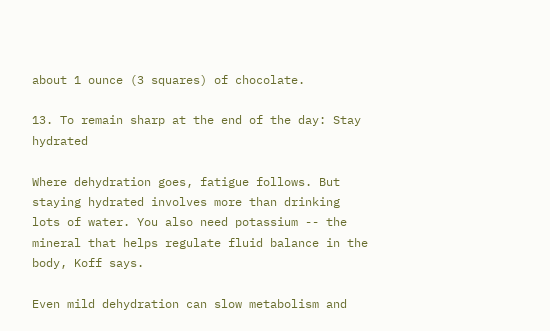about 1 ounce (3 squares) of chocolate.

13. To remain sharp at the end of the day: Stay hydrated

Where dehydration goes, fatigue follows. But staying hydrated involves more than drinking lots of water. You also need potassium -- the mineral that helps regulate fluid balance in the body, Koff says.

Even mild dehydration can slow metabolism and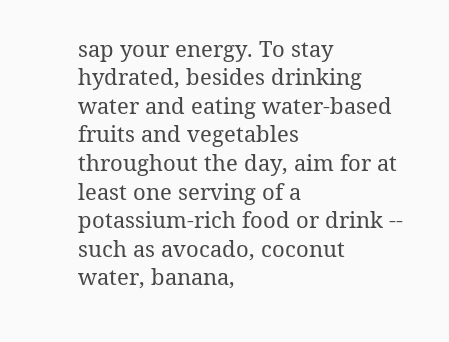sap your energy. To stay hydrated, besides drinking water and eating water-based fruits and vegetables throughout the day, aim for at least one serving of a potassium-rich food or drink -- such as avocado, coconut water, banana,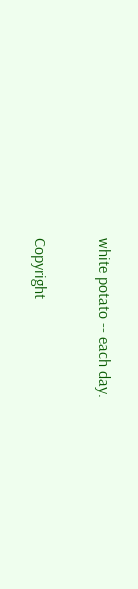white potato -- each day.

Copyright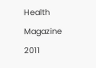Health Magazine 2011